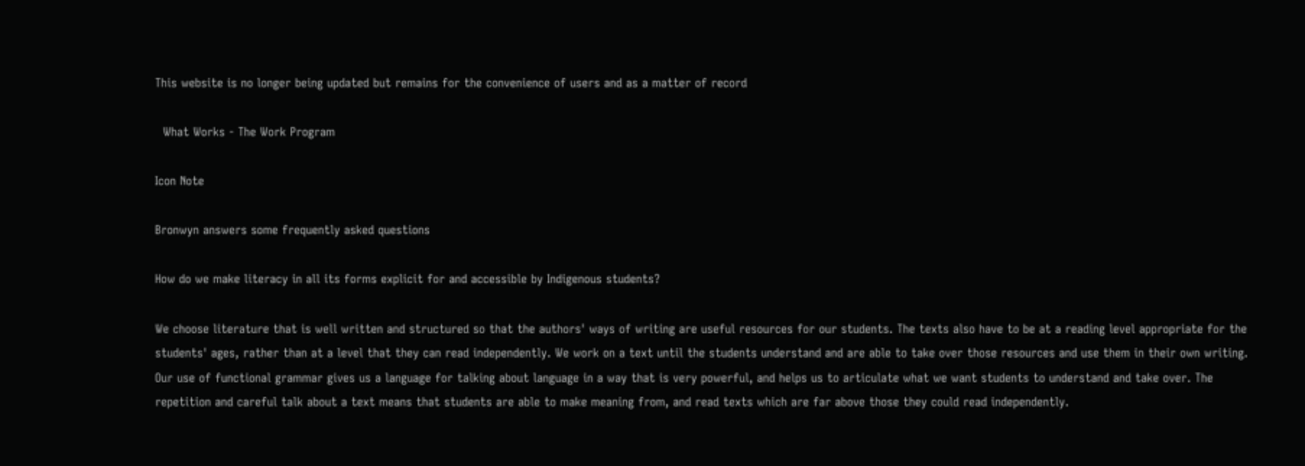This website is no longer being updated but remains for the convenience of users and as a matter of record

  What Works - The Work Program

Icon Note

Bronwyn answers some frequently asked questions

How do we make literacy in all its forms explicit for and accessible by Indigenous students?

We choose literature that is well written and structured so that the authors' ways of writing are useful resources for our students. The texts also have to be at a reading level appropriate for the students' ages, rather than at a level that they can read independently. We work on a text until the students understand and are able to take over those resources and use them in their own writing. Our use of functional grammar gives us a language for talking about language in a way that is very powerful, and helps us to articulate what we want students to understand and take over. The repetition and careful talk about a text means that students are able to make meaning from, and read texts which are far above those they could read independently.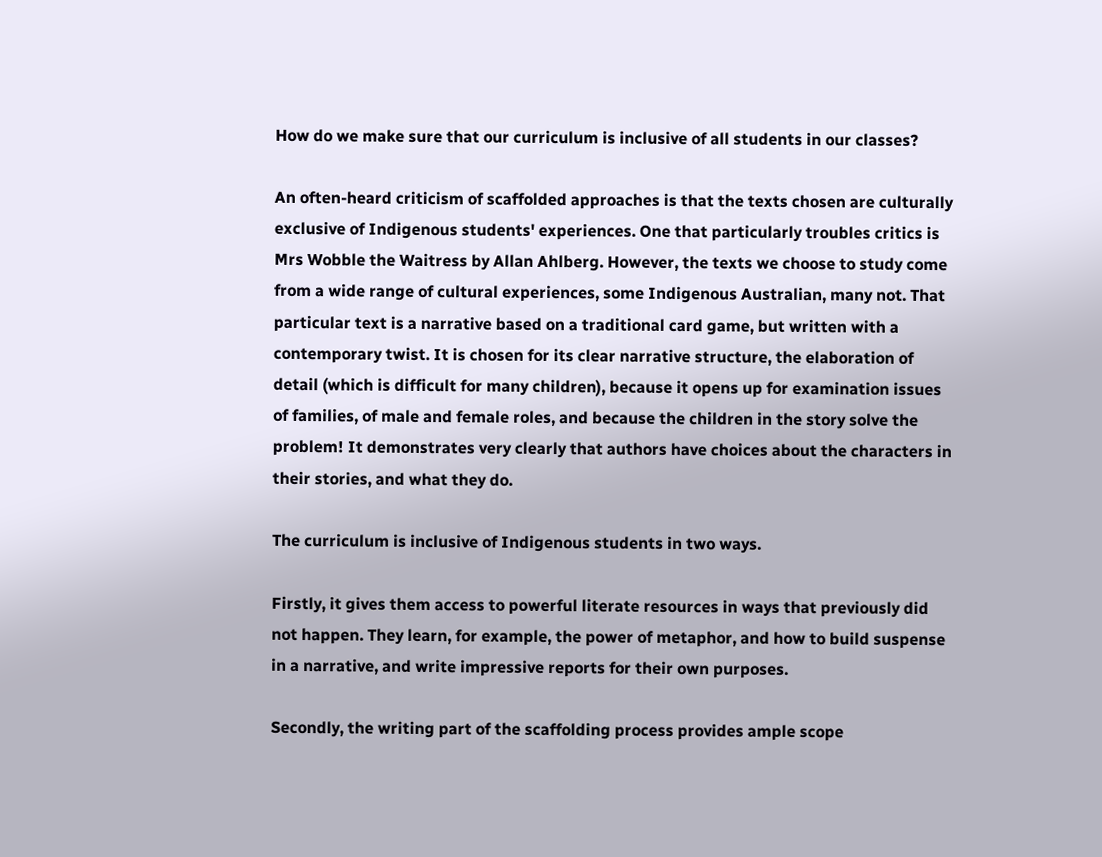How do we make sure that our curriculum is inclusive of all students in our classes?

An often-heard criticism of scaffolded approaches is that the texts chosen are culturally exclusive of Indigenous students' experiences. One that particularly troubles critics is Mrs Wobble the Waitress by Allan Ahlberg. However, the texts we choose to study come from a wide range of cultural experiences, some Indigenous Australian, many not. That particular text is a narrative based on a traditional card game, but written with a contemporary twist. It is chosen for its clear narrative structure, the elaboration of detail (which is difficult for many children), because it opens up for examination issues of families, of male and female roles, and because the children in the story solve the problem! It demonstrates very clearly that authors have choices about the characters in their stories, and what they do.

The curriculum is inclusive of Indigenous students in two ways.

Firstly, it gives them access to powerful literate resources in ways that previously did not happen. They learn, for example, the power of metaphor, and how to build suspense in a narrative, and write impressive reports for their own purposes.

Secondly, the writing part of the scaffolding process provides ample scope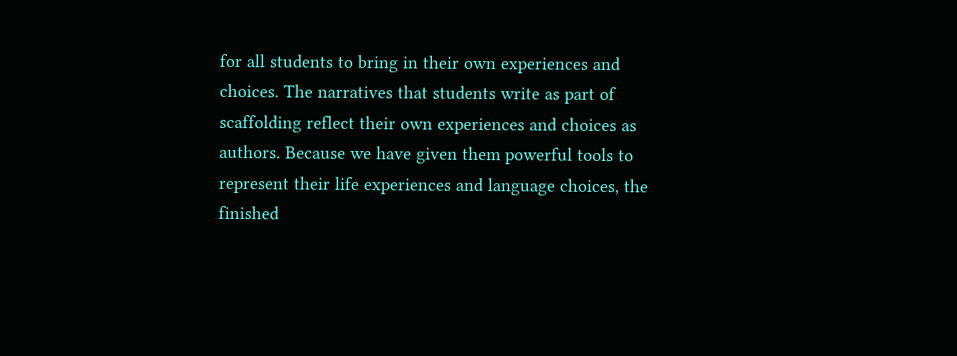for all students to bring in their own experiences and choices. The narratives that students write as part of scaffolding reflect their own experiences and choices as authors. Because we have given them powerful tools to represent their life experiences and language choices, the finished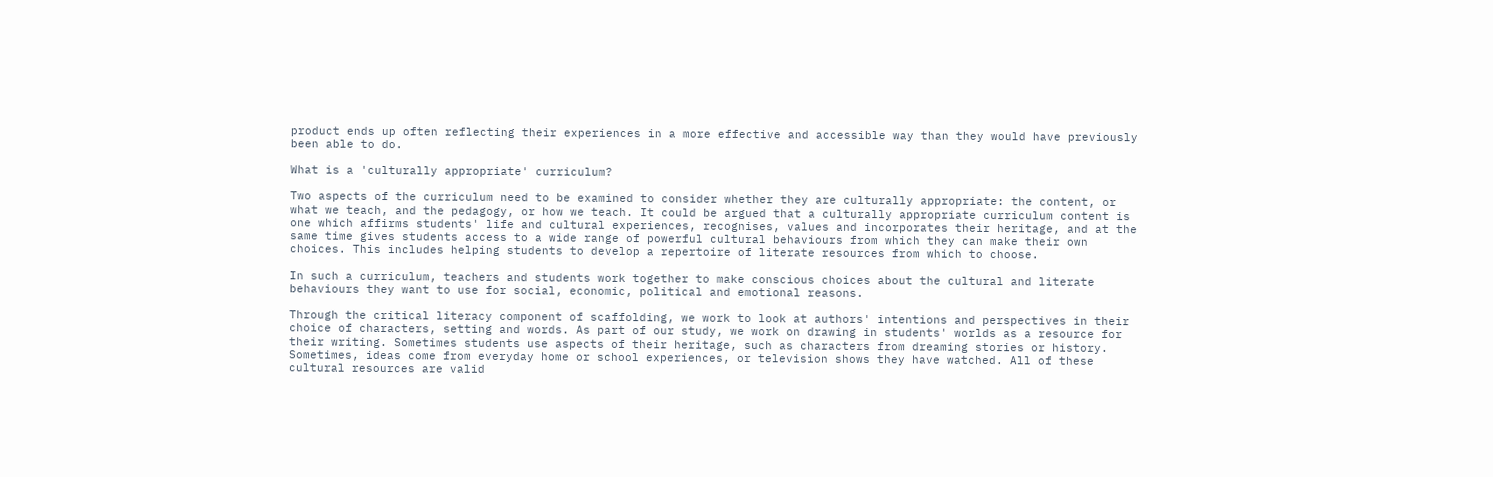product ends up often reflecting their experiences in a more effective and accessible way than they would have previously been able to do.

What is a 'culturally appropriate' curriculum?

Two aspects of the curriculum need to be examined to consider whether they are culturally appropriate: the content, or what we teach, and the pedagogy, or how we teach. It could be argued that a culturally appropriate curriculum content is one which affirms students' life and cultural experiences, recognises, values and incorporates their heritage, and at the same time gives students access to a wide range of powerful cultural behaviours from which they can make their own choices. This includes helping students to develop a repertoire of literate resources from which to choose.

In such a curriculum, teachers and students work together to make conscious choices about the cultural and literate behaviours they want to use for social, economic, political and emotional reasons.

Through the critical literacy component of scaffolding, we work to look at authors' intentions and perspectives in their choice of characters, setting and words. As part of our study, we work on drawing in students' worlds as a resource for their writing. Sometimes students use aspects of their heritage, such as characters from dreaming stories or history. Sometimes, ideas come from everyday home or school experiences, or television shows they have watched. All of these cultural resources are valid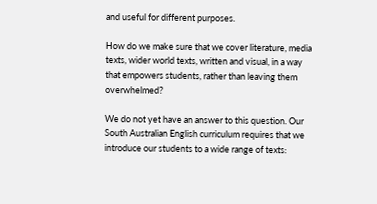and useful for different purposes.

How do we make sure that we cover literature, media texts, wider world texts, written and visual, in a way that empowers students, rather than leaving them overwhelmed?

We do not yet have an answer to this question. Our South Australian English curriculum requires that we introduce our students to a wide range of texts: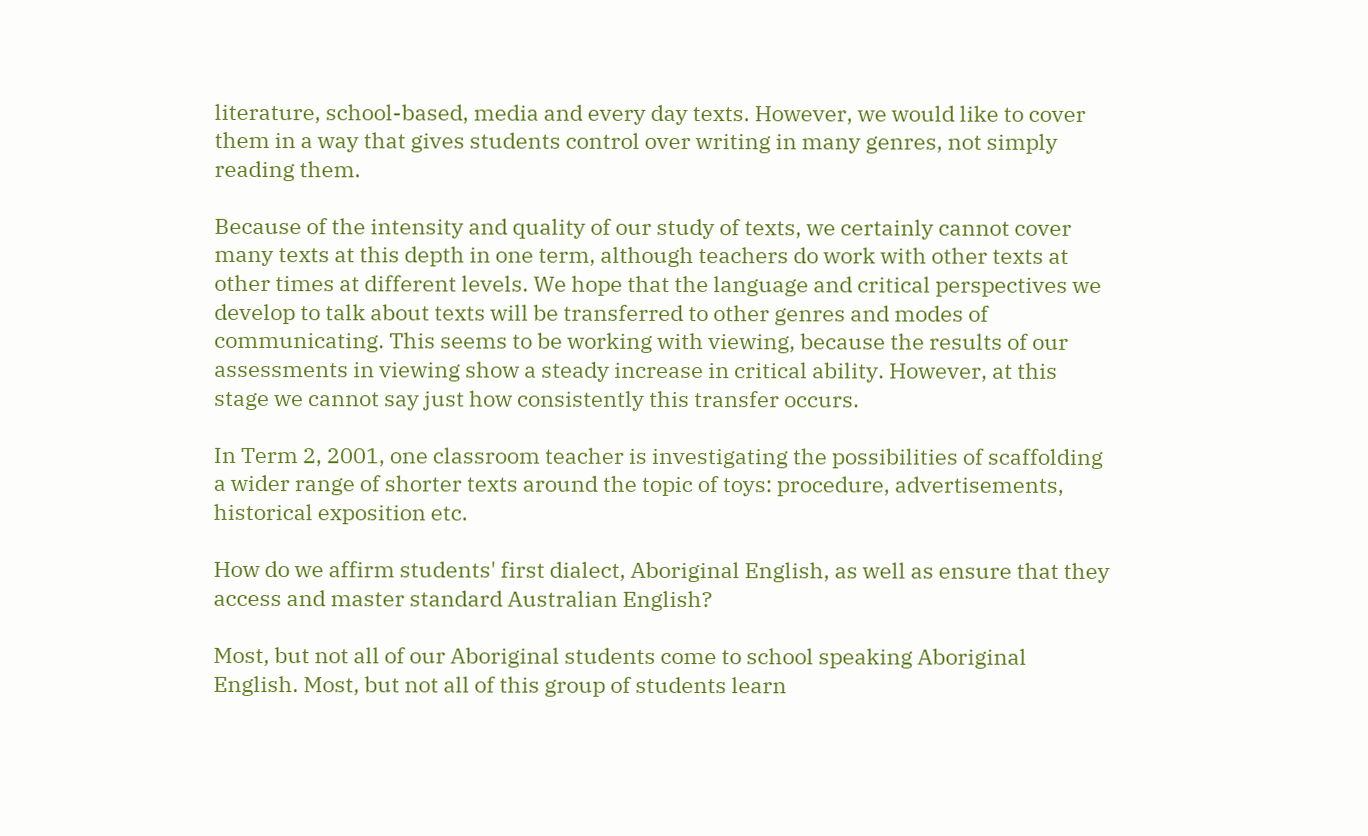literature, school-based, media and every day texts. However, we would like to cover them in a way that gives students control over writing in many genres, not simply reading them.

Because of the intensity and quality of our study of texts, we certainly cannot cover many texts at this depth in one term, although teachers do work with other texts at other times at different levels. We hope that the language and critical perspectives we develop to talk about texts will be transferred to other genres and modes of communicating. This seems to be working with viewing, because the results of our assessments in viewing show a steady increase in critical ability. However, at this stage we cannot say just how consistently this transfer occurs.

In Term 2, 2001, one classroom teacher is investigating the possibilities of scaffolding a wider range of shorter texts around the topic of toys: procedure, advertisements, historical exposition etc.

How do we affirm students' first dialect, Aboriginal English, as well as ensure that they access and master standard Australian English?

Most, but not all of our Aboriginal students come to school speaking Aboriginal English. Most, but not all of this group of students learn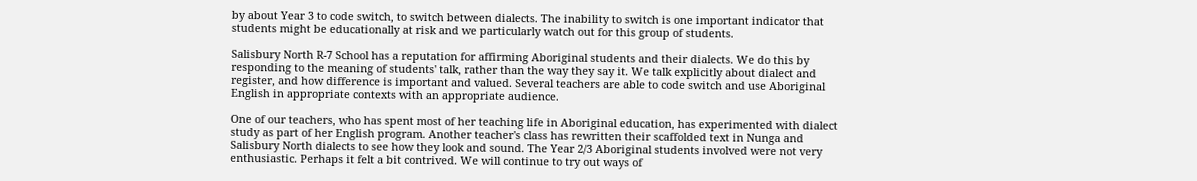by about Year 3 to code switch, to switch between dialects. The inability to switch is one important indicator that students might be educationally at risk and we particularly watch out for this group of students.

Salisbury North R-7 School has a reputation for affirming Aboriginal students and their dialects. We do this by responding to the meaning of students' talk, rather than the way they say it. We talk explicitly about dialect and register, and how difference is important and valued. Several teachers are able to code switch and use Aboriginal English in appropriate contexts with an appropriate audience.

One of our teachers, who has spent most of her teaching life in Aboriginal education, has experimented with dialect study as part of her English program. Another teacher's class has rewritten their scaffolded text in Nunga and Salisbury North dialects to see how they look and sound. The Year 2/3 Aboriginal students involved were not very enthusiastic. Perhaps it felt a bit contrived. We will continue to try out ways of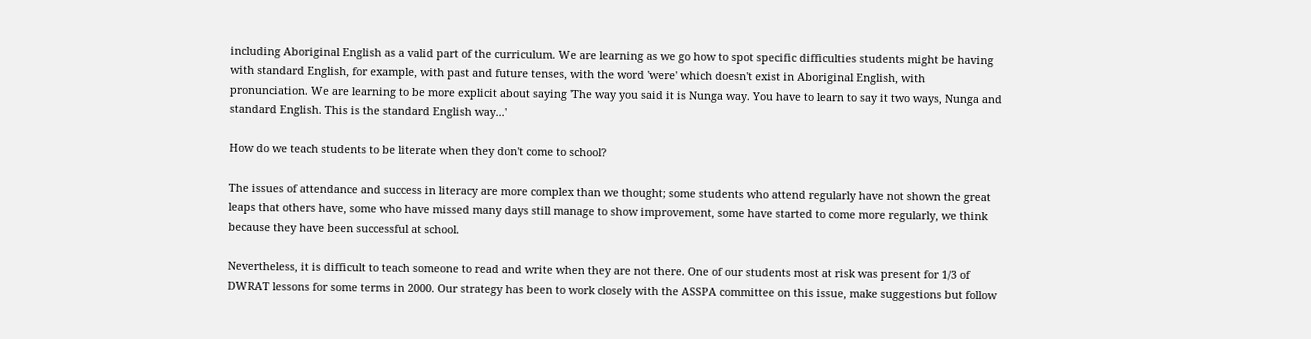including Aboriginal English as a valid part of the curriculum. We are learning as we go how to spot specific difficulties students might be having with standard English, for example, with past and future tenses, with the word 'were' which doesn't exist in Aboriginal English, with pronunciation. We are learning to be more explicit about saying 'The way you said it is Nunga way. You have to learn to say it two ways, Nunga and standard English. This is the standard English way...'

How do we teach students to be literate when they don't come to school?

The issues of attendance and success in literacy are more complex than we thought; some students who attend regularly have not shown the great leaps that others have, some who have missed many days still manage to show improvement, some have started to come more regularly, we think because they have been successful at school.

Nevertheless, it is difficult to teach someone to read and write when they are not there. One of our students most at risk was present for 1/3 of DWRAT lessons for some terms in 2000. Our strategy has been to work closely with the ASSPA committee on this issue, make suggestions but follow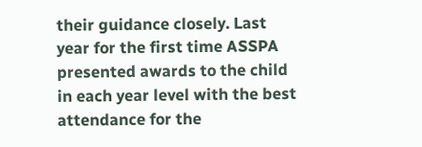their guidance closely. Last year for the first time ASSPA presented awards to the child in each year level with the best attendance for the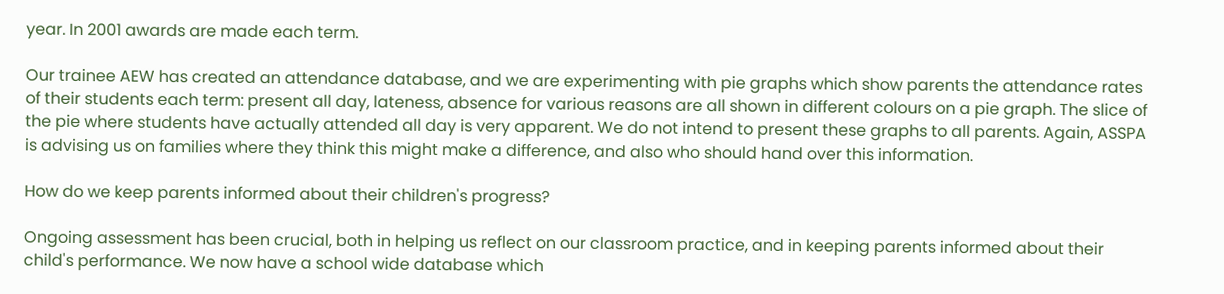year. In 2001 awards are made each term.

Our trainee AEW has created an attendance database, and we are experimenting with pie graphs which show parents the attendance rates of their students each term: present all day, lateness, absence for various reasons are all shown in different colours on a pie graph. The slice of the pie where students have actually attended all day is very apparent. We do not intend to present these graphs to all parents. Again, ASSPA is advising us on families where they think this might make a difference, and also who should hand over this information.

How do we keep parents informed about their children's progress?

Ongoing assessment has been crucial, both in helping us reflect on our classroom practice, and in keeping parents informed about their child's performance. We now have a school wide database which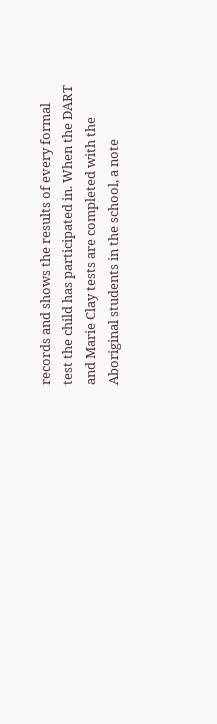records and shows the results of every formal test the child has participated in. When the DART and Marie Clay tests are completed with the Aboriginal students in the school, a note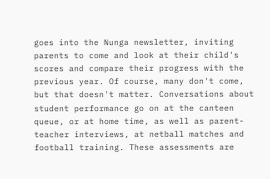goes into the Nunga newsletter, inviting parents to come and look at their child's scores and compare their progress with the previous year. Of course, many don't come, but that doesn't matter. Conversations about student performance go on at the canteen queue, or at home time, as well as parent-teacher interviews, at netball matches and football training. These assessments are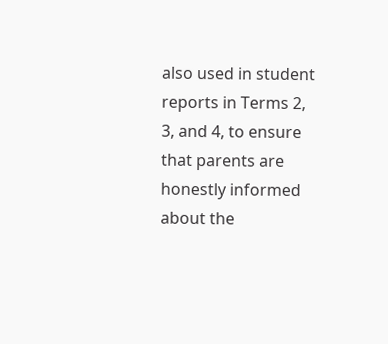also used in student reports in Terms 2, 3, and 4, to ensure that parents are honestly informed about the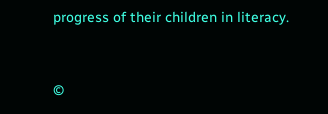progress of their children in literacy.


©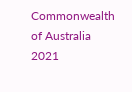Commonwealth of Australia 2021